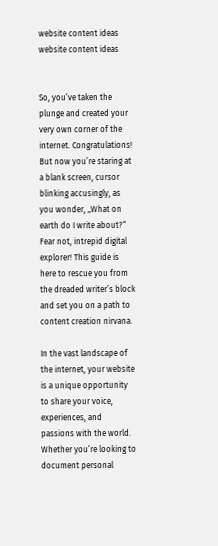website content ideas
website content ideas


So, you’ve taken the plunge and created your very own corner of the internet. Congratulations! But now you’re staring at a blank screen, cursor blinking accusingly, as you wonder, „What on earth do I write about?“ Fear not, intrepid digital explorer! This guide is here to rescue you from the dreaded writer’s block and set you on a path to content creation nirvana.

In the vast landscape of the internet, your website is a unique opportunity to share your voice, experiences, and passions with the world. Whether you’re looking to document personal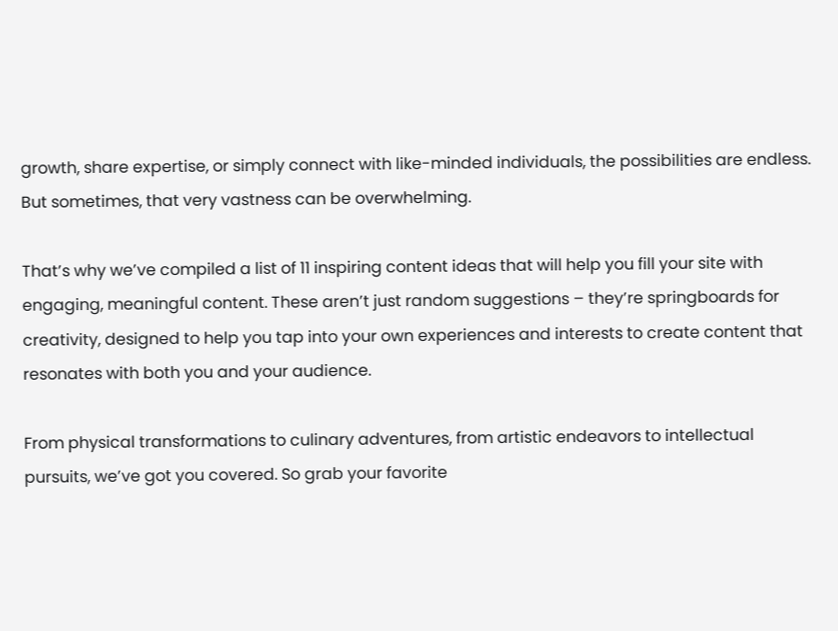growth, share expertise, or simply connect with like-minded individuals, the possibilities are endless. But sometimes, that very vastness can be overwhelming.

That’s why we’ve compiled a list of 11 inspiring content ideas that will help you fill your site with engaging, meaningful content. These aren’t just random suggestions – they’re springboards for creativity, designed to help you tap into your own experiences and interests to create content that resonates with both you and your audience.

From physical transformations to culinary adventures, from artistic endeavors to intellectual pursuits, we’ve got you covered. So grab your favorite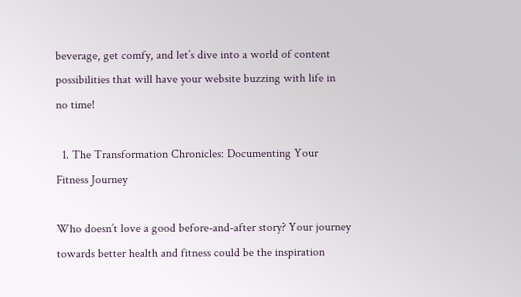beverage, get comfy, and let’s dive into a world of content possibilities that will have your website buzzing with life in no time!

  1. The Transformation Chronicles: Documenting Your Fitness Journey

Who doesn’t love a good before-and-after story? Your journey towards better health and fitness could be the inspiration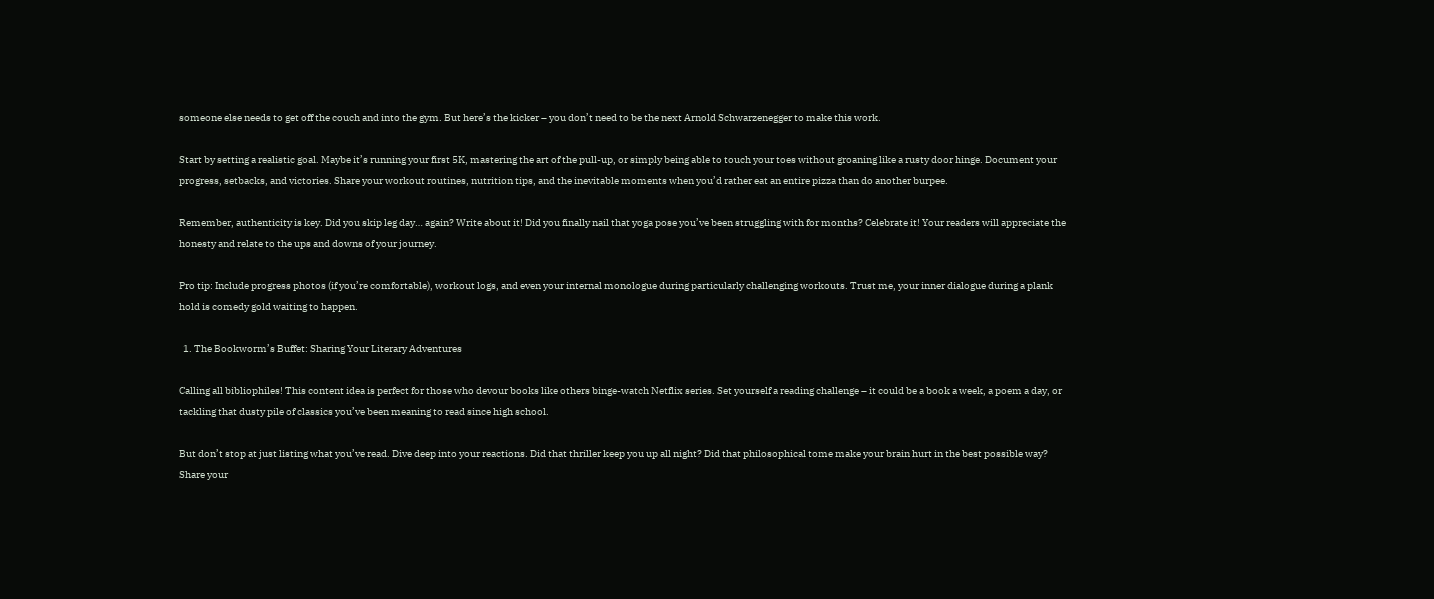someone else needs to get off the couch and into the gym. But here’s the kicker – you don’t need to be the next Arnold Schwarzenegger to make this work.

Start by setting a realistic goal. Maybe it’s running your first 5K, mastering the art of the pull-up, or simply being able to touch your toes without groaning like a rusty door hinge. Document your progress, setbacks, and victories. Share your workout routines, nutrition tips, and the inevitable moments when you’d rather eat an entire pizza than do another burpee.

Remember, authenticity is key. Did you skip leg day… again? Write about it! Did you finally nail that yoga pose you’ve been struggling with for months? Celebrate it! Your readers will appreciate the honesty and relate to the ups and downs of your journey.

Pro tip: Include progress photos (if you’re comfortable), workout logs, and even your internal monologue during particularly challenging workouts. Trust me, your inner dialogue during a plank hold is comedy gold waiting to happen.

  1. The Bookworm’s Buffet: Sharing Your Literary Adventures

Calling all bibliophiles! This content idea is perfect for those who devour books like others binge-watch Netflix series. Set yourself a reading challenge – it could be a book a week, a poem a day, or tackling that dusty pile of classics you’ve been meaning to read since high school.

But don’t stop at just listing what you’ve read. Dive deep into your reactions. Did that thriller keep you up all night? Did that philosophical tome make your brain hurt in the best possible way? Share your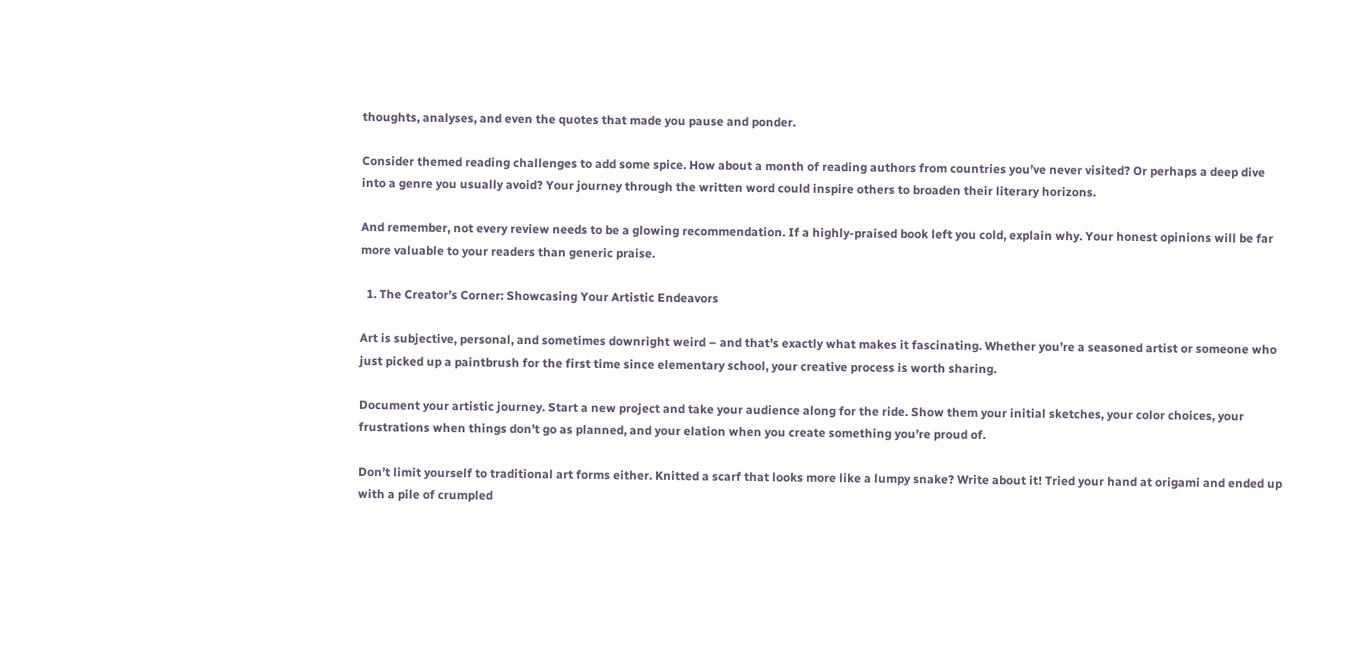thoughts, analyses, and even the quotes that made you pause and ponder.

Consider themed reading challenges to add some spice. How about a month of reading authors from countries you’ve never visited? Or perhaps a deep dive into a genre you usually avoid? Your journey through the written word could inspire others to broaden their literary horizons.

And remember, not every review needs to be a glowing recommendation. If a highly-praised book left you cold, explain why. Your honest opinions will be far more valuable to your readers than generic praise.

  1. The Creator’s Corner: Showcasing Your Artistic Endeavors

Art is subjective, personal, and sometimes downright weird – and that’s exactly what makes it fascinating. Whether you’re a seasoned artist or someone who just picked up a paintbrush for the first time since elementary school, your creative process is worth sharing.

Document your artistic journey. Start a new project and take your audience along for the ride. Show them your initial sketches, your color choices, your frustrations when things don’t go as planned, and your elation when you create something you’re proud of.

Don’t limit yourself to traditional art forms either. Knitted a scarf that looks more like a lumpy snake? Write about it! Tried your hand at origami and ended up with a pile of crumpled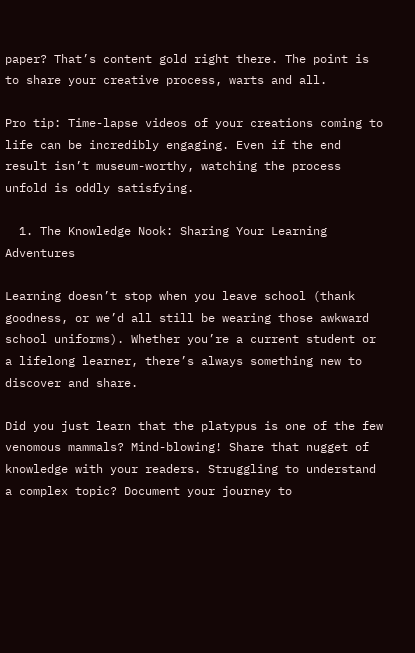paper? That’s content gold right there. The point is to share your creative process, warts and all.

Pro tip: Time-lapse videos of your creations coming to life can be incredibly engaging. Even if the end result isn’t museum-worthy, watching the process unfold is oddly satisfying.

  1. The Knowledge Nook: Sharing Your Learning Adventures

Learning doesn’t stop when you leave school (thank goodness, or we’d all still be wearing those awkward school uniforms). Whether you’re a current student or a lifelong learner, there’s always something new to discover and share.

Did you just learn that the platypus is one of the few venomous mammals? Mind-blowing! Share that nugget of knowledge with your readers. Struggling to understand a complex topic? Document your journey to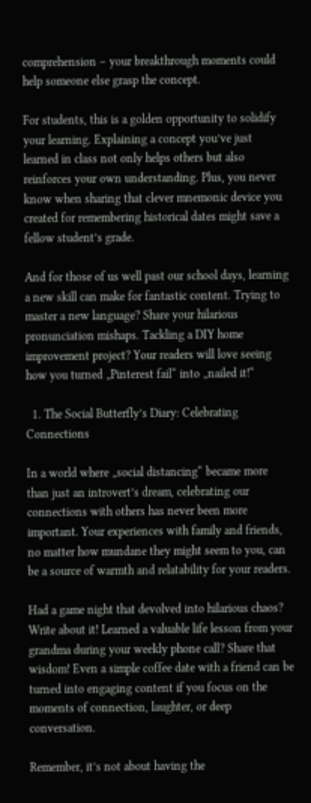comprehension – your breakthrough moments could help someone else grasp the concept.

For students, this is a golden opportunity to solidify your learning. Explaining a concept you’ve just learned in class not only helps others but also reinforces your own understanding. Plus, you never know when sharing that clever mnemonic device you created for remembering historical dates might save a fellow student’s grade.

And for those of us well past our school days, learning a new skill can make for fantastic content. Trying to master a new language? Share your hilarious pronunciation mishaps. Tackling a DIY home improvement project? Your readers will love seeing how you turned „Pinterest fail“ into „nailed it!“

  1. The Social Butterfly’s Diary: Celebrating Connections

In a world where „social distancing“ became more than just an introvert’s dream, celebrating our connections with others has never been more important. Your experiences with family and friends, no matter how mundane they might seem to you, can be a source of warmth and relatability for your readers.

Had a game night that devolved into hilarious chaos? Write about it! Learned a valuable life lesson from your grandma during your weekly phone call? Share that wisdom! Even a simple coffee date with a friend can be turned into engaging content if you focus on the moments of connection, laughter, or deep conversation.

Remember, it’s not about having the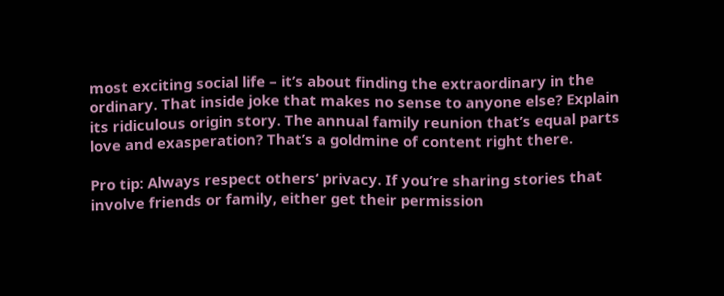most exciting social life – it’s about finding the extraordinary in the ordinary. That inside joke that makes no sense to anyone else? Explain its ridiculous origin story. The annual family reunion that’s equal parts love and exasperation? That’s a goldmine of content right there.

Pro tip: Always respect others‘ privacy. If you’re sharing stories that involve friends or family, either get their permission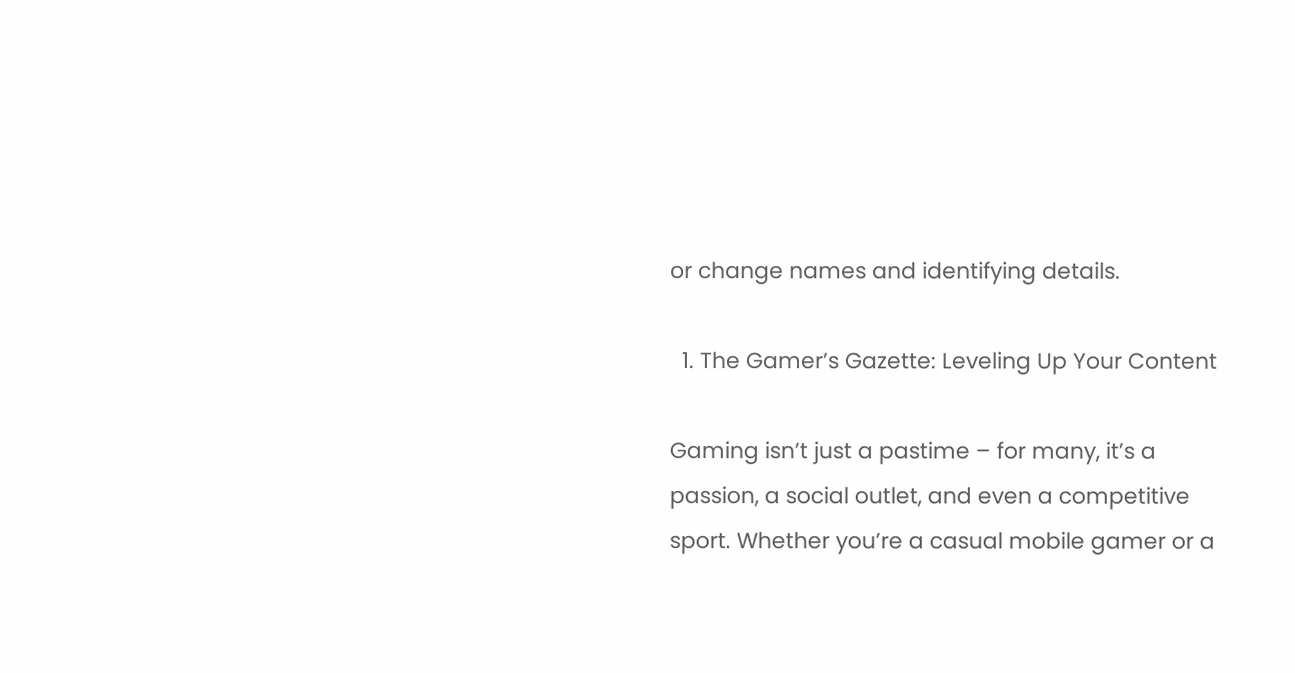or change names and identifying details.

  1. The Gamer’s Gazette: Leveling Up Your Content

Gaming isn’t just a pastime – for many, it’s a passion, a social outlet, and even a competitive sport. Whether you’re a casual mobile gamer or a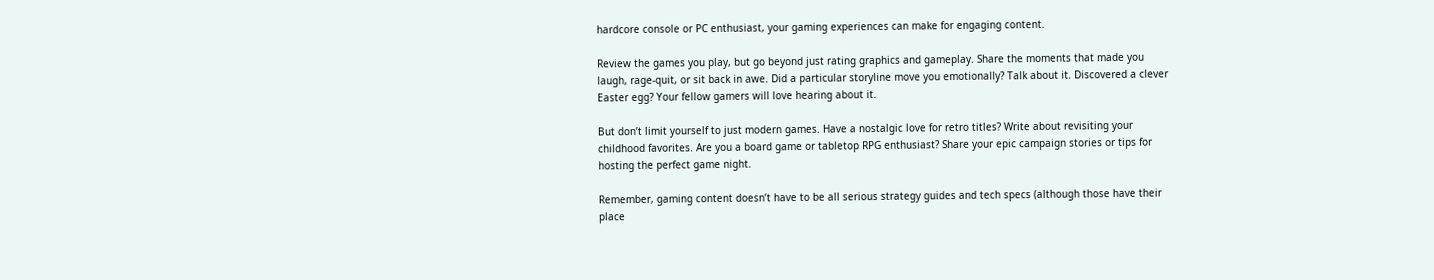hardcore console or PC enthusiast, your gaming experiences can make for engaging content.

Review the games you play, but go beyond just rating graphics and gameplay. Share the moments that made you laugh, rage-quit, or sit back in awe. Did a particular storyline move you emotionally? Talk about it. Discovered a clever Easter egg? Your fellow gamers will love hearing about it.

But don’t limit yourself to just modern games. Have a nostalgic love for retro titles? Write about revisiting your childhood favorites. Are you a board game or tabletop RPG enthusiast? Share your epic campaign stories or tips for hosting the perfect game night.

Remember, gaming content doesn’t have to be all serious strategy guides and tech specs (although those have their place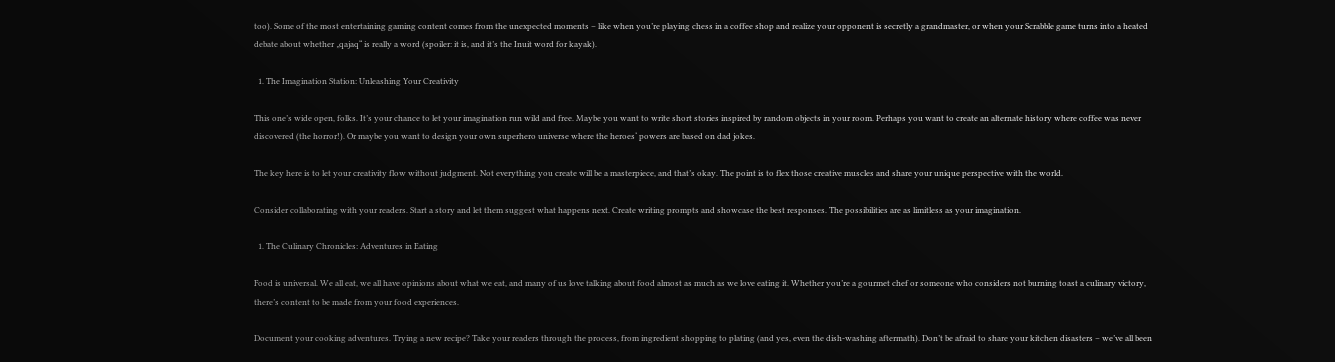too). Some of the most entertaining gaming content comes from the unexpected moments – like when you’re playing chess in a coffee shop and realize your opponent is secretly a grandmaster, or when your Scrabble game turns into a heated debate about whether „qajaq“ is really a word (spoiler: it is, and it’s the Inuit word for kayak).

  1. The Imagination Station: Unleashing Your Creativity

This one’s wide open, folks. It’s your chance to let your imagination run wild and free. Maybe you want to write short stories inspired by random objects in your room. Perhaps you want to create an alternate history where coffee was never discovered (the horror!). Or maybe you want to design your own superhero universe where the heroes‘ powers are based on dad jokes.

The key here is to let your creativity flow without judgment. Not everything you create will be a masterpiece, and that’s okay. The point is to flex those creative muscles and share your unique perspective with the world.

Consider collaborating with your readers. Start a story and let them suggest what happens next. Create writing prompts and showcase the best responses. The possibilities are as limitless as your imagination.

  1. The Culinary Chronicles: Adventures in Eating

Food is universal. We all eat, we all have opinions about what we eat, and many of us love talking about food almost as much as we love eating it. Whether you’re a gourmet chef or someone who considers not burning toast a culinary victory, there’s content to be made from your food experiences.

Document your cooking adventures. Trying a new recipe? Take your readers through the process, from ingredient shopping to plating (and yes, even the dish-washing aftermath). Don’t be afraid to share your kitchen disasters – we’ve all been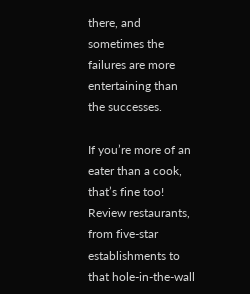there, and sometimes the failures are more entertaining than the successes.

If you’re more of an eater than a cook, that’s fine too! Review restaurants, from five-star establishments to that hole-in-the-wall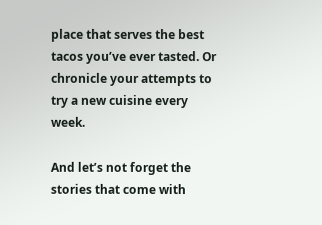place that serves the best tacos you’ve ever tasted. Or chronicle your attempts to try a new cuisine every week.

And let’s not forget the stories that come with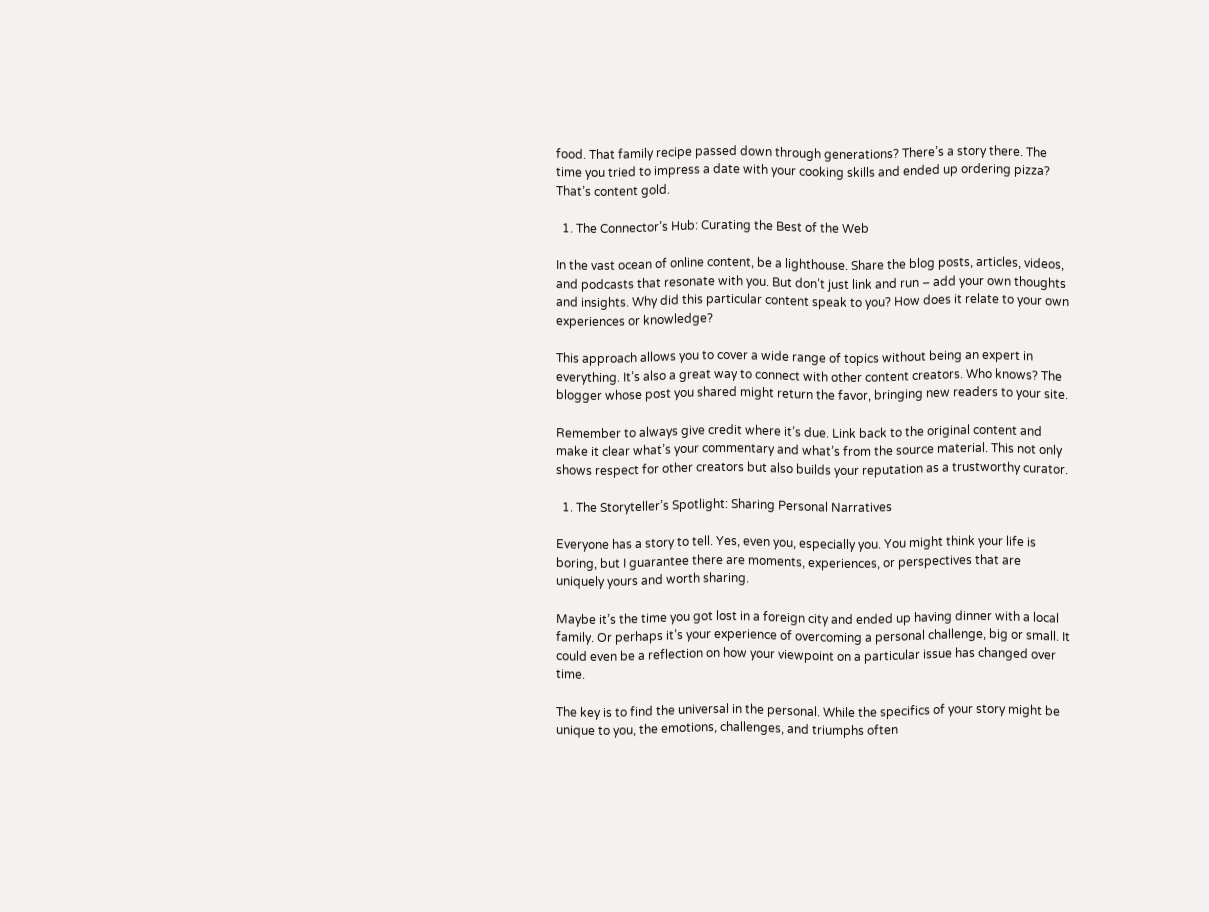food. That family recipe passed down through generations? There’s a story there. The time you tried to impress a date with your cooking skills and ended up ordering pizza? That’s content gold.

  1. The Connector’s Hub: Curating the Best of the Web

In the vast ocean of online content, be a lighthouse. Share the blog posts, articles, videos, and podcasts that resonate with you. But don’t just link and run – add your own thoughts and insights. Why did this particular content speak to you? How does it relate to your own experiences or knowledge?

This approach allows you to cover a wide range of topics without being an expert in everything. It’s also a great way to connect with other content creators. Who knows? The blogger whose post you shared might return the favor, bringing new readers to your site.

Remember to always give credit where it’s due. Link back to the original content and make it clear what’s your commentary and what’s from the source material. This not only shows respect for other creators but also builds your reputation as a trustworthy curator.

  1. The Storyteller’s Spotlight: Sharing Personal Narratives

Everyone has a story to tell. Yes, even you, especially you. You might think your life is boring, but I guarantee there are moments, experiences, or perspectives that are uniquely yours and worth sharing.

Maybe it’s the time you got lost in a foreign city and ended up having dinner with a local family. Or perhaps it’s your experience of overcoming a personal challenge, big or small. It could even be a reflection on how your viewpoint on a particular issue has changed over time.

The key is to find the universal in the personal. While the specifics of your story might be unique to you, the emotions, challenges, and triumphs often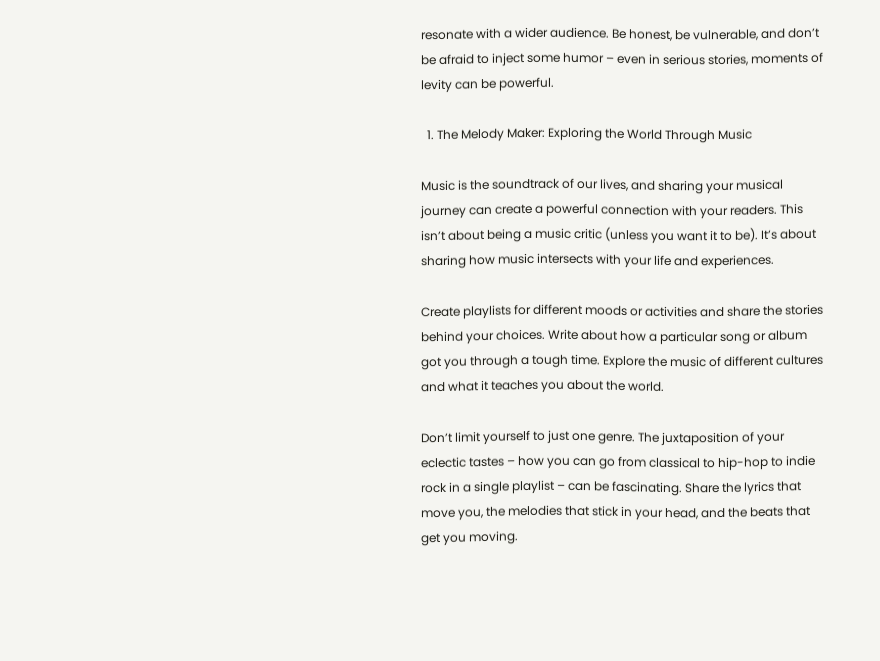resonate with a wider audience. Be honest, be vulnerable, and don’t be afraid to inject some humor – even in serious stories, moments of levity can be powerful.

  1. The Melody Maker: Exploring the World Through Music

Music is the soundtrack of our lives, and sharing your musical journey can create a powerful connection with your readers. This isn’t about being a music critic (unless you want it to be). It’s about sharing how music intersects with your life and experiences.

Create playlists for different moods or activities and share the stories behind your choices. Write about how a particular song or album got you through a tough time. Explore the music of different cultures and what it teaches you about the world.

Don’t limit yourself to just one genre. The juxtaposition of your eclectic tastes – how you can go from classical to hip-hop to indie rock in a single playlist – can be fascinating. Share the lyrics that move you, the melodies that stick in your head, and the beats that get you moving.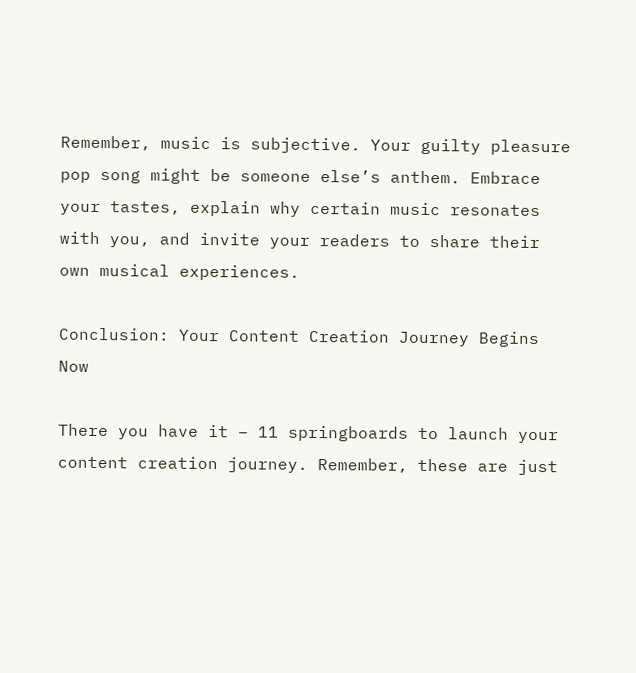Remember, music is subjective. Your guilty pleasure pop song might be someone else’s anthem. Embrace your tastes, explain why certain music resonates with you, and invite your readers to share their own musical experiences.

Conclusion: Your Content Creation Journey Begins Now

There you have it – 11 springboards to launch your content creation journey. Remember, these are just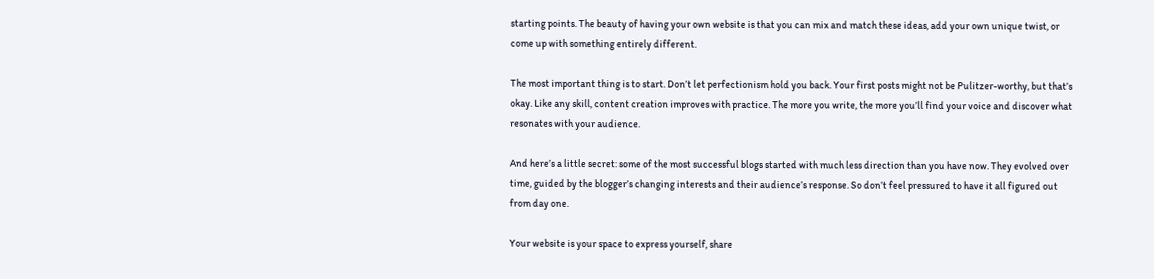starting points. The beauty of having your own website is that you can mix and match these ideas, add your own unique twist, or come up with something entirely different.

The most important thing is to start. Don’t let perfectionism hold you back. Your first posts might not be Pulitzer-worthy, but that’s okay. Like any skill, content creation improves with practice. The more you write, the more you’ll find your voice and discover what resonates with your audience.

And here’s a little secret: some of the most successful blogs started with much less direction than you have now. They evolved over time, guided by the blogger’s changing interests and their audience’s response. So don’t feel pressured to have it all figured out from day one.

Your website is your space to express yourself, share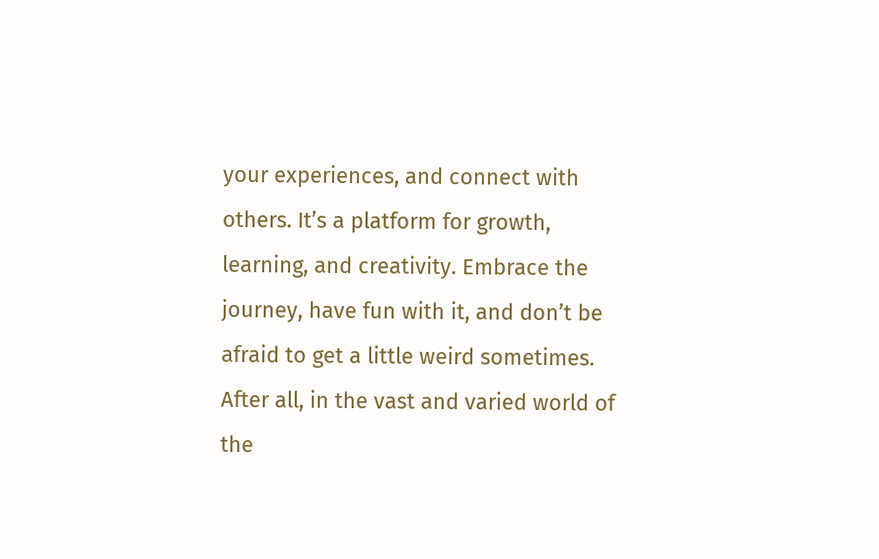your experiences, and connect with others. It’s a platform for growth, learning, and creativity. Embrace the journey, have fun with it, and don’t be afraid to get a little weird sometimes. After all, in the vast and varied world of the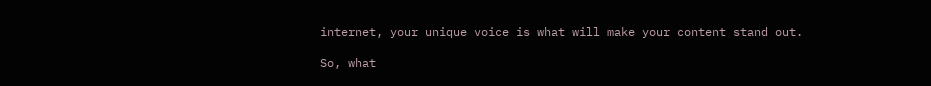internet, your unique voice is what will make your content stand out.

So, what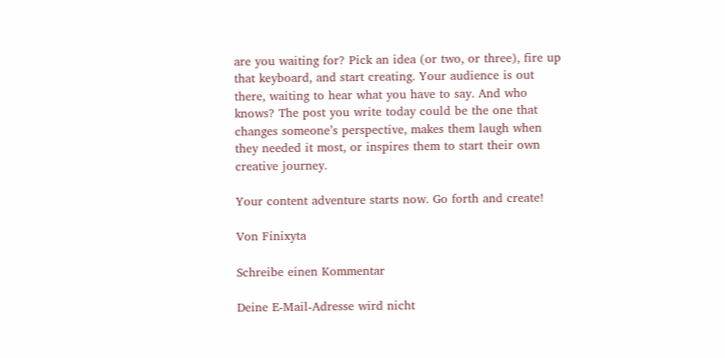are you waiting for? Pick an idea (or two, or three), fire up that keyboard, and start creating. Your audience is out there, waiting to hear what you have to say. And who knows? The post you write today could be the one that changes someone’s perspective, makes them laugh when they needed it most, or inspires them to start their own creative journey.

Your content adventure starts now. Go forth and create!

Von Finixyta

Schreibe einen Kommentar

Deine E-Mail-Adresse wird nicht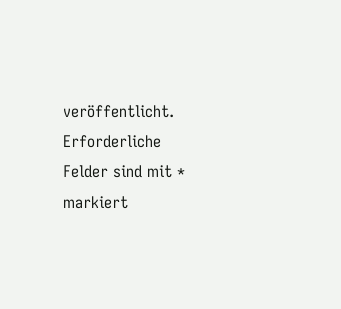veröffentlicht. Erforderliche Felder sind mit * markiert